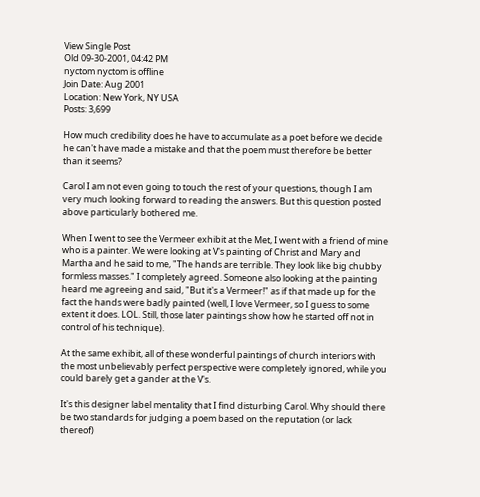View Single Post
Old 09-30-2001, 04:42 PM
nyctom nyctom is offline
Join Date: Aug 2001
Location: New York, NY USA
Posts: 3,699

How much credibility does he have to accumulate as a poet before we decide he can't have made a mistake and that the poem must therefore be better than it seems?

Carol I am not even going to touch the rest of your questions, though I am very much looking forward to reading the answers. But this question posted above particularly bothered me.

When I went to see the Vermeer exhibit at the Met, I went with a friend of mine who is a painter. We were looking at V's painting of Christ and Mary and Martha and he said to me, "The hands are terrible. They look like big chubby formless masses." I completely agreed. Someone also looking at the painting heard me agreeing and said, "But it's a Vermeer!" as if that made up for the fact the hands were badly painted (well, I love Vermeer, so I guess to some extent it does. LOL. Still, those later paintings show how he started off not in control of his technique).

At the same exhibit, all of these wonderful paintings of church interiors with the most unbelievably perfect perspective were completely ignored, while you could barely get a gander at the V's.

It's this designer label mentality that I find disturbing Carol. Why should there be two standards for judging a poem based on the reputation (or lack thereof)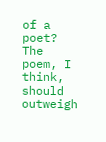of a poet? The poem, I think, should outweigh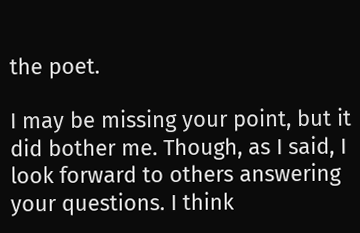the poet.

I may be missing your point, but it did bother me. Though, as I said, I look forward to others answering your questions. I think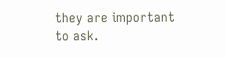they are important to ask.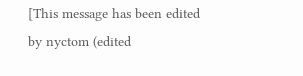[This message has been edited by nyctom (edited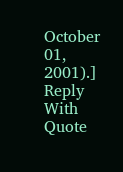October 01, 2001).]
Reply With Quote